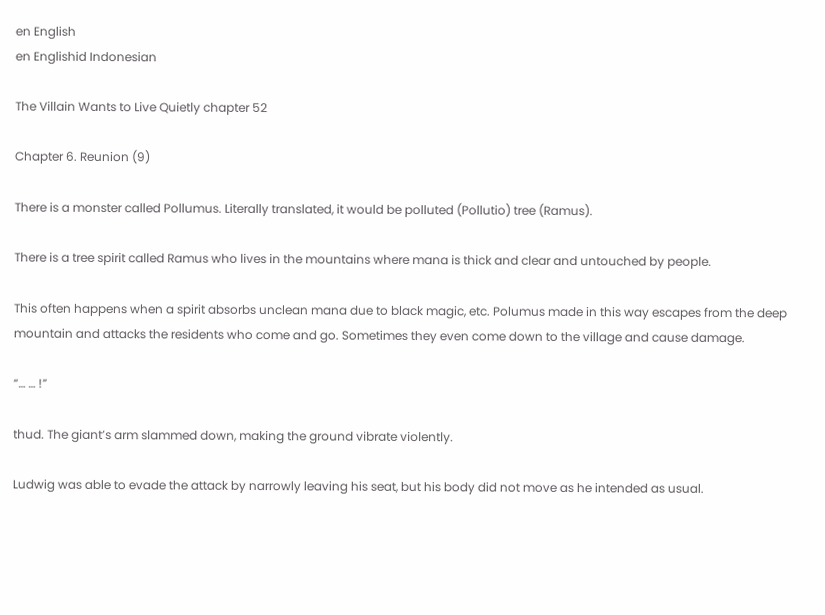en English
en Englishid Indonesian

The Villain Wants to Live Quietly chapter 52

Chapter 6. Reunion (9)

There is a monster called Pollumus. Literally translated, it would be polluted (Pollutio) tree (Ramus).

There is a tree spirit called Ramus who lives in the mountains where mana is thick and clear and untouched by people.

This often happens when a spirit absorbs unclean mana due to black magic, etc. Polumus made in this way escapes from the deep mountain and attacks the residents who come and go. Sometimes they even come down to the village and cause damage.

“… … !”

thud. The giant’s arm slammed down, making the ground vibrate violently.

Ludwig was able to evade the attack by narrowly leaving his seat, but his body did not move as he intended as usual.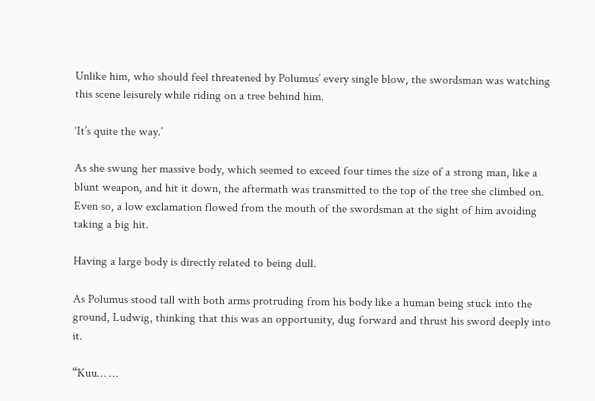Unlike him, who should feel threatened by Polumus’ every single blow, the swordsman was watching this scene leisurely while riding on a tree behind him.

‘It’s quite the way.’

As she swung her massive body, which seemed to exceed four times the size of a strong man, like a blunt weapon, and hit it down, the aftermath was transmitted to the top of the tree she climbed on. Even so, a low exclamation flowed from the mouth of the swordsman at the sight of him avoiding taking a big hit.

Having a large body is directly related to being dull.

As Polumus stood tall with both arms protruding from his body like a human being stuck into the ground, Ludwig, thinking that this was an opportunity, dug forward and thrust his sword deeply into it.

“Kuu… …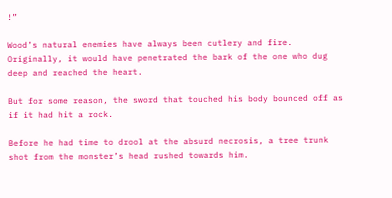!”

Wood’s natural enemies have always been cutlery and fire. Originally, it would have penetrated the bark of the one who dug deep and reached the heart.

But for some reason, the sword that touched his body bounced off as if it had hit a rock.

Before he had time to drool at the absurd necrosis, a tree trunk shot from the monster’s head rushed towards him.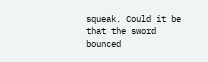squeak. Could it be that the sword bounced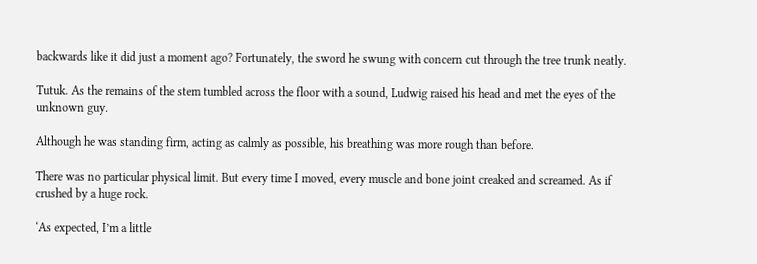backwards like it did just a moment ago? Fortunately, the sword he swung with concern cut through the tree trunk neatly.

Tutuk. As the remains of the stem tumbled across the floor with a sound, Ludwig raised his head and met the eyes of the unknown guy.

Although he was standing firm, acting as calmly as possible, his breathing was more rough than before.

There was no particular physical limit. But every time I moved, every muscle and bone joint creaked and screamed. As if crushed by a huge rock.

‘As expected, I’m a little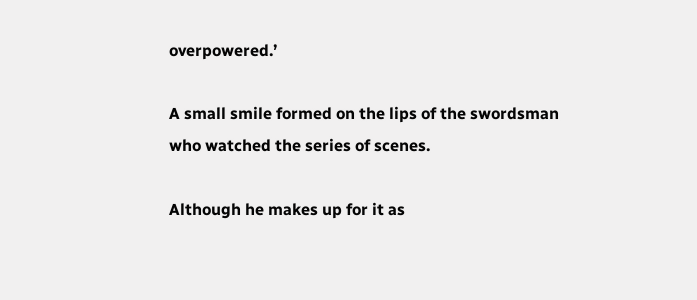overpowered.’

A small smile formed on the lips of the swordsman who watched the series of scenes.

Although he makes up for it as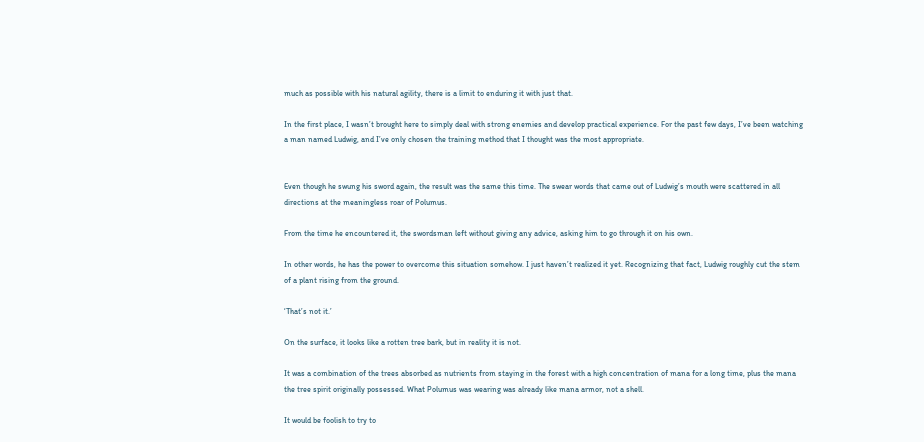much as possible with his natural agility, there is a limit to enduring it with just that.

In the first place, I wasn’t brought here to simply deal with strong enemies and develop practical experience. For the past few days, I’ve been watching a man named Ludwig, and I’ve only chosen the training method that I thought was the most appropriate.


Even though he swung his sword again, the result was the same this time. The swear words that came out of Ludwig’s mouth were scattered in all directions at the meaningless roar of Polumus.

From the time he encountered it, the swordsman left without giving any advice, asking him to go through it on his own.

In other words, he has the power to overcome this situation somehow. I just haven’t realized it yet. Recognizing that fact, Ludwig roughly cut the stem of a plant rising from the ground.

‘That’s not it.’

On the surface, it looks like a rotten tree bark, but in reality it is not.

It was a combination of the trees absorbed as nutrients from staying in the forest with a high concentration of mana for a long time, plus the mana the tree spirit originally possessed. What Polumus was wearing was already like mana armor, not a shell.

It would be foolish to try to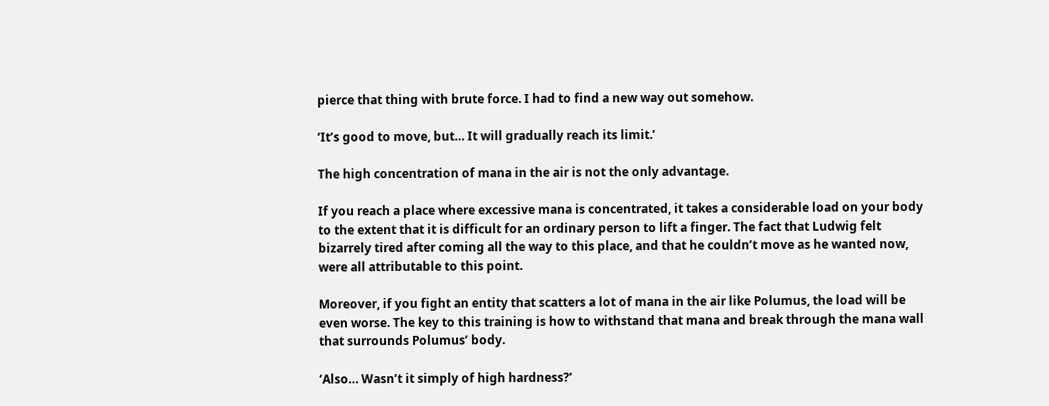pierce that thing with brute force. I had to find a new way out somehow.

‘It’s good to move, but… It will gradually reach its limit.’

The high concentration of mana in the air is not the only advantage.

If you reach a place where excessive mana is concentrated, it takes a considerable load on your body to the extent that it is difficult for an ordinary person to lift a finger. The fact that Ludwig felt bizarrely tired after coming all the way to this place, and that he couldn’t move as he wanted now, were all attributable to this point.

Moreover, if you fight an entity that scatters a lot of mana in the air like Polumus, the load will be even worse. The key to this training is how to withstand that mana and break through the mana wall that surrounds Polumus’ body.

‘Also… Wasn’t it simply of high hardness?’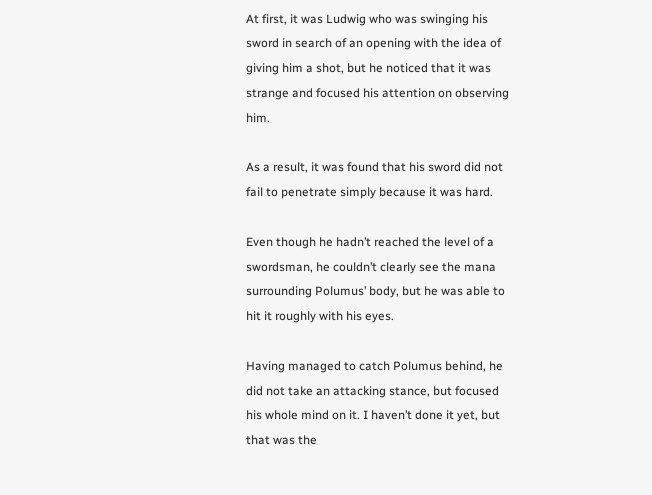At first, it was Ludwig who was swinging his sword in search of an opening with the idea of giving him a shot, but he noticed that it was strange and focused his attention on observing him.

As a result, it was found that his sword did not fail to penetrate simply because it was hard.

Even though he hadn’t reached the level of a swordsman, he couldn’t clearly see the mana surrounding Polumus’ body, but he was able to hit it roughly with his eyes.

Having managed to catch Polumus behind, he did not take an attacking stance, but focused his whole mind on it. I haven’t done it yet, but that was the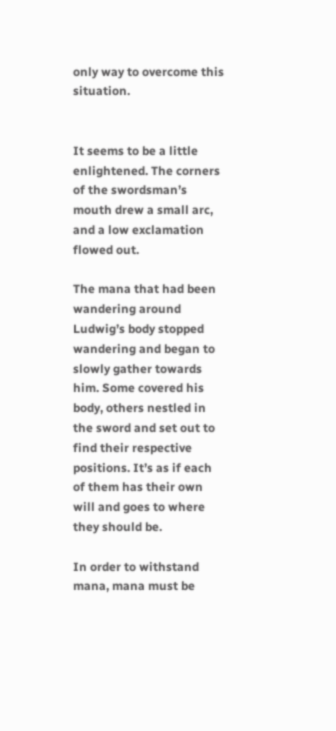only way to overcome this situation.


It seems to be a little enlightened. The corners of the swordsman’s mouth drew a small arc, and a low exclamation flowed out.

The mana that had been wandering around Ludwig’s body stopped wandering and began to slowly gather towards him. Some covered his body, others nestled in the sword and set out to find their respective positions. It’s as if each of them has their own will and goes to where they should be.

In order to withstand mana, mana must be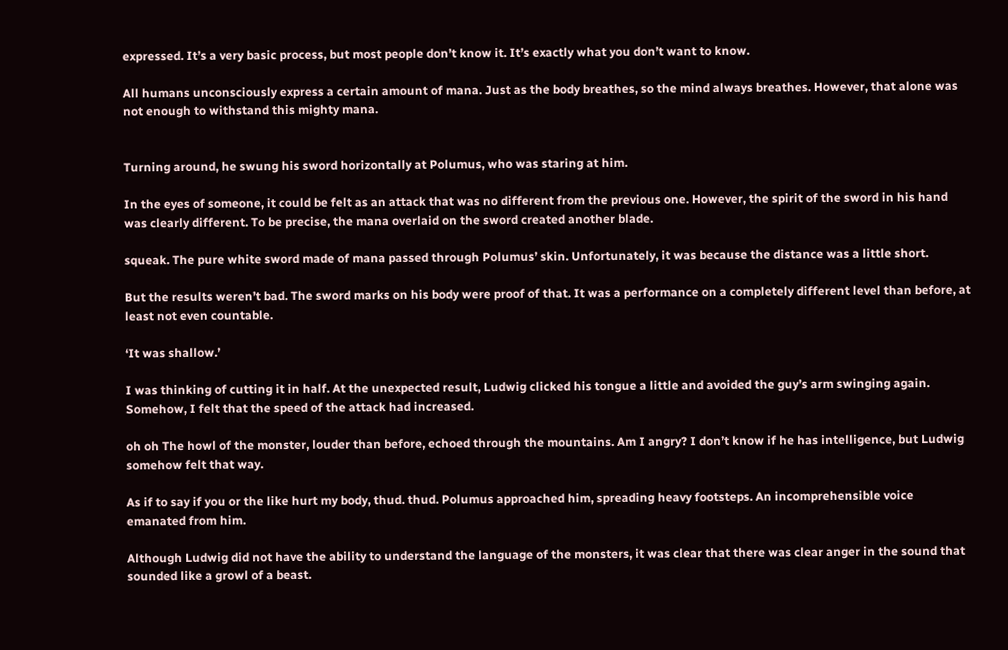expressed. It’s a very basic process, but most people don’t know it. It’s exactly what you don’t want to know.

All humans unconsciously express a certain amount of mana. Just as the body breathes, so the mind always breathes. However, that alone was not enough to withstand this mighty mana.


Turning around, he swung his sword horizontally at Polumus, who was staring at him.

In the eyes of someone, it could be felt as an attack that was no different from the previous one. However, the spirit of the sword in his hand was clearly different. To be precise, the mana overlaid on the sword created another blade.

squeak. The pure white sword made of mana passed through Polumus’ skin. Unfortunately, it was because the distance was a little short.

But the results weren’t bad. The sword marks on his body were proof of that. It was a performance on a completely different level than before, at least not even countable.

‘It was shallow.’

I was thinking of cutting it in half. At the unexpected result, Ludwig clicked his tongue a little and avoided the guy’s arm swinging again. Somehow, I felt that the speed of the attack had increased.

oh oh The howl of the monster, louder than before, echoed through the mountains. Am I angry? I don’t know if he has intelligence, but Ludwig somehow felt that way.

As if to say if you or the like hurt my body, thud. thud. Polumus approached him, spreading heavy footsteps. An incomprehensible voice emanated from him.

Although Ludwig did not have the ability to understand the language of the monsters, it was clear that there was clear anger in the sound that sounded like a growl of a beast.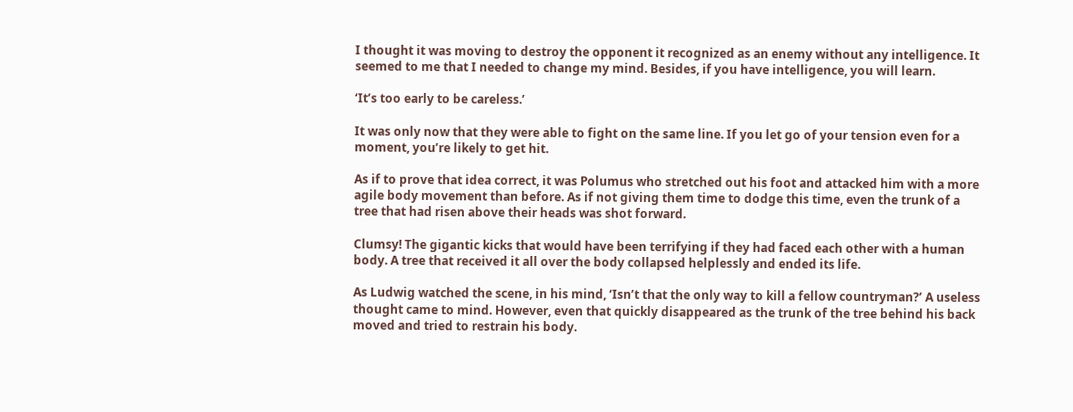I thought it was moving to destroy the opponent it recognized as an enemy without any intelligence. It seemed to me that I needed to change my mind. Besides, if you have intelligence, you will learn.

‘It’s too early to be careless.’

It was only now that they were able to fight on the same line. If you let go of your tension even for a moment, you’re likely to get hit.

As if to prove that idea correct, it was Polumus who stretched out his foot and attacked him with a more agile body movement than before. As if not giving them time to dodge this time, even the trunk of a tree that had risen above their heads was shot forward.

Clumsy! The gigantic kicks that would have been terrifying if they had faced each other with a human body. A tree that received it all over the body collapsed helplessly and ended its life.

As Ludwig watched the scene, in his mind, ‘Isn’t that the only way to kill a fellow countryman?’ A useless thought came to mind. However, even that quickly disappeared as the trunk of the tree behind his back moved and tried to restrain his body.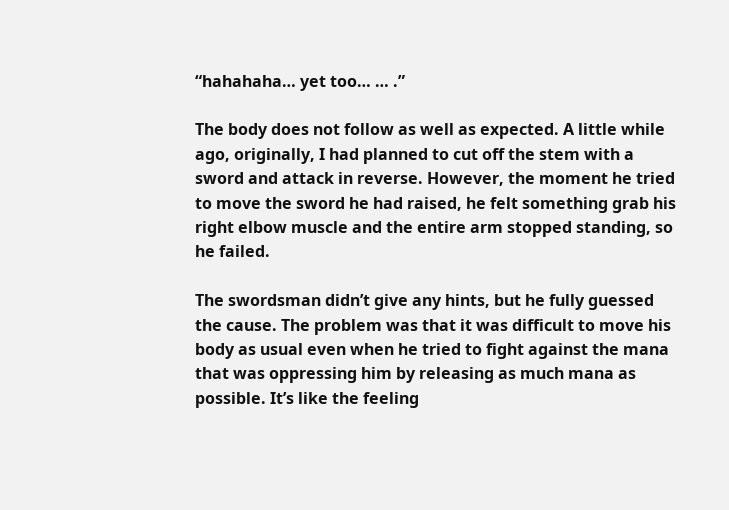“hahahaha… yet too… … .”

The body does not follow as well as expected. A little while ago, originally, I had planned to cut off the stem with a sword and attack in reverse. However, the moment he tried to move the sword he had raised, he felt something grab his right elbow muscle and the entire arm stopped standing, so he failed.

The swordsman didn’t give any hints, but he fully guessed the cause. The problem was that it was difficult to move his body as usual even when he tried to fight against the mana that was oppressing him by releasing as much mana as possible. It’s like the feeling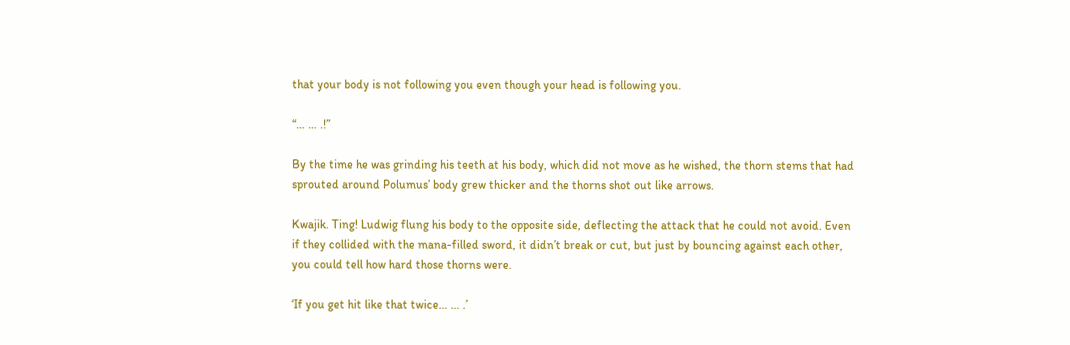that your body is not following you even though your head is following you.

“… … .!”

By the time he was grinding his teeth at his body, which did not move as he wished, the thorn stems that had sprouted around Polumus’ body grew thicker and the thorns shot out like arrows.

Kwajik. Ting! Ludwig flung his body to the opposite side, deflecting the attack that he could not avoid. Even if they collided with the mana-filled sword, it didn’t break or cut, but just by bouncing against each other, you could tell how hard those thorns were.

‘If you get hit like that twice… … .’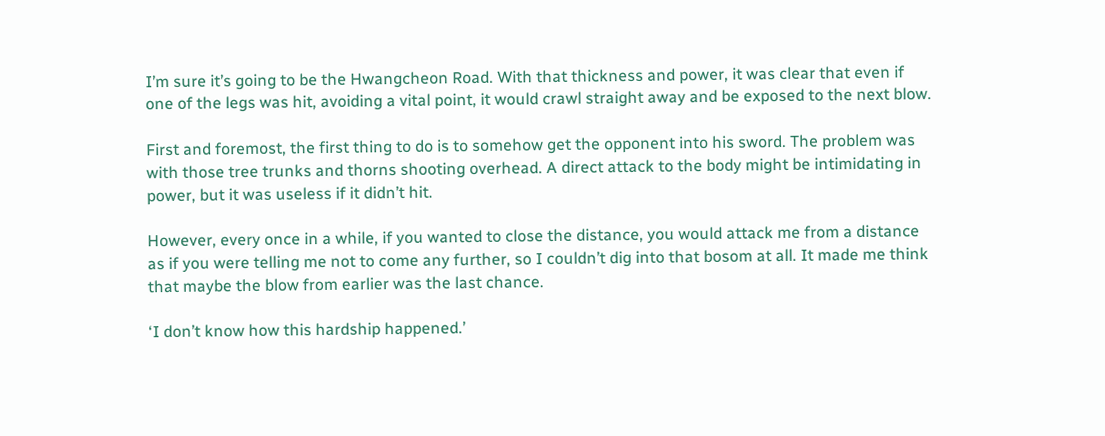I’m sure it’s going to be the Hwangcheon Road. With that thickness and power, it was clear that even if one of the legs was hit, avoiding a vital point, it would crawl straight away and be exposed to the next blow.

First and foremost, the first thing to do is to somehow get the opponent into his sword. The problem was with those tree trunks and thorns shooting overhead. A direct attack to the body might be intimidating in power, but it was useless if it didn’t hit.

However, every once in a while, if you wanted to close the distance, you would attack me from a distance as if you were telling me not to come any further, so I couldn’t dig into that bosom at all. It made me think that maybe the blow from earlier was the last chance.

‘I don’t know how this hardship happened.’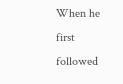When he first followed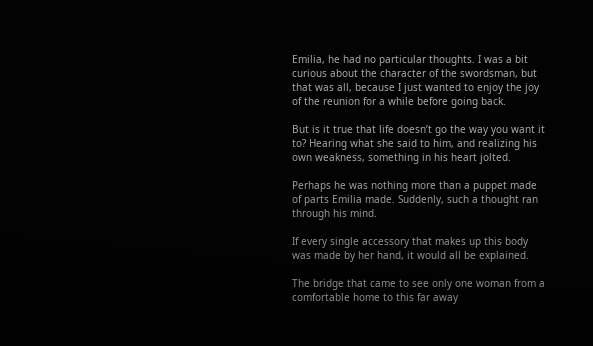Emilia, he had no particular thoughts. I was a bit curious about the character of the swordsman, but that was all, because I just wanted to enjoy the joy of the reunion for a while before going back.

But is it true that life doesn’t go the way you want it to? Hearing what she said to him, and realizing his own weakness, something in his heart jolted.

Perhaps he was nothing more than a puppet made of parts Emilia made. Suddenly, such a thought ran through his mind.

If every single accessory that makes up this body was made by her hand, it would all be explained.

The bridge that came to see only one woman from a comfortable home to this far away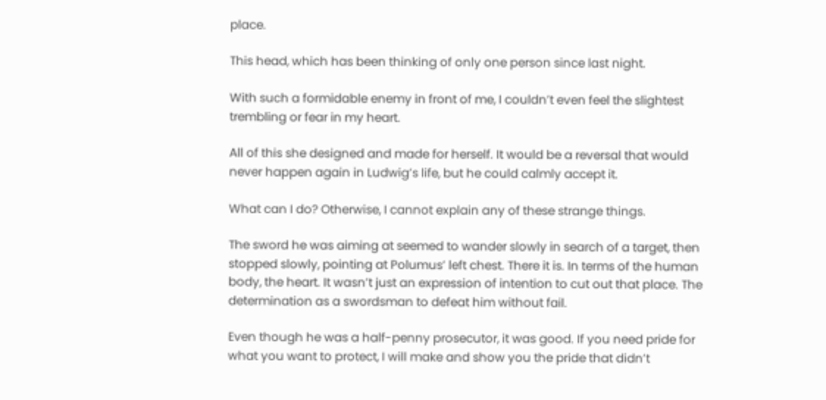place.

This head, which has been thinking of only one person since last night.

With such a formidable enemy in front of me, I couldn’t even feel the slightest trembling or fear in my heart.

All of this she designed and made for herself. It would be a reversal that would never happen again in Ludwig’s life, but he could calmly accept it.

What can I do? Otherwise, I cannot explain any of these strange things.

The sword he was aiming at seemed to wander slowly in search of a target, then stopped slowly, pointing at Polumus’ left chest. There it is. In terms of the human body, the heart. It wasn’t just an expression of intention to cut out that place. The determination as a swordsman to defeat him without fail.

Even though he was a half-penny prosecutor, it was good. If you need pride for what you want to protect, I will make and show you the pride that didn’t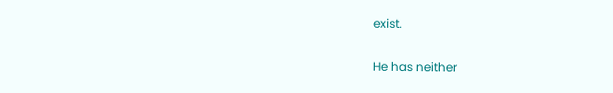exist.

He has neither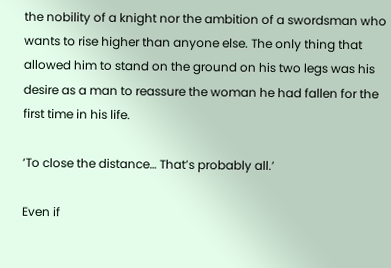the nobility of a knight nor the ambition of a swordsman who wants to rise higher than anyone else. The only thing that allowed him to stand on the ground on his two legs was his desire as a man to reassure the woman he had fallen for the first time in his life.

‘To close the distance… That’s probably all.’

Even if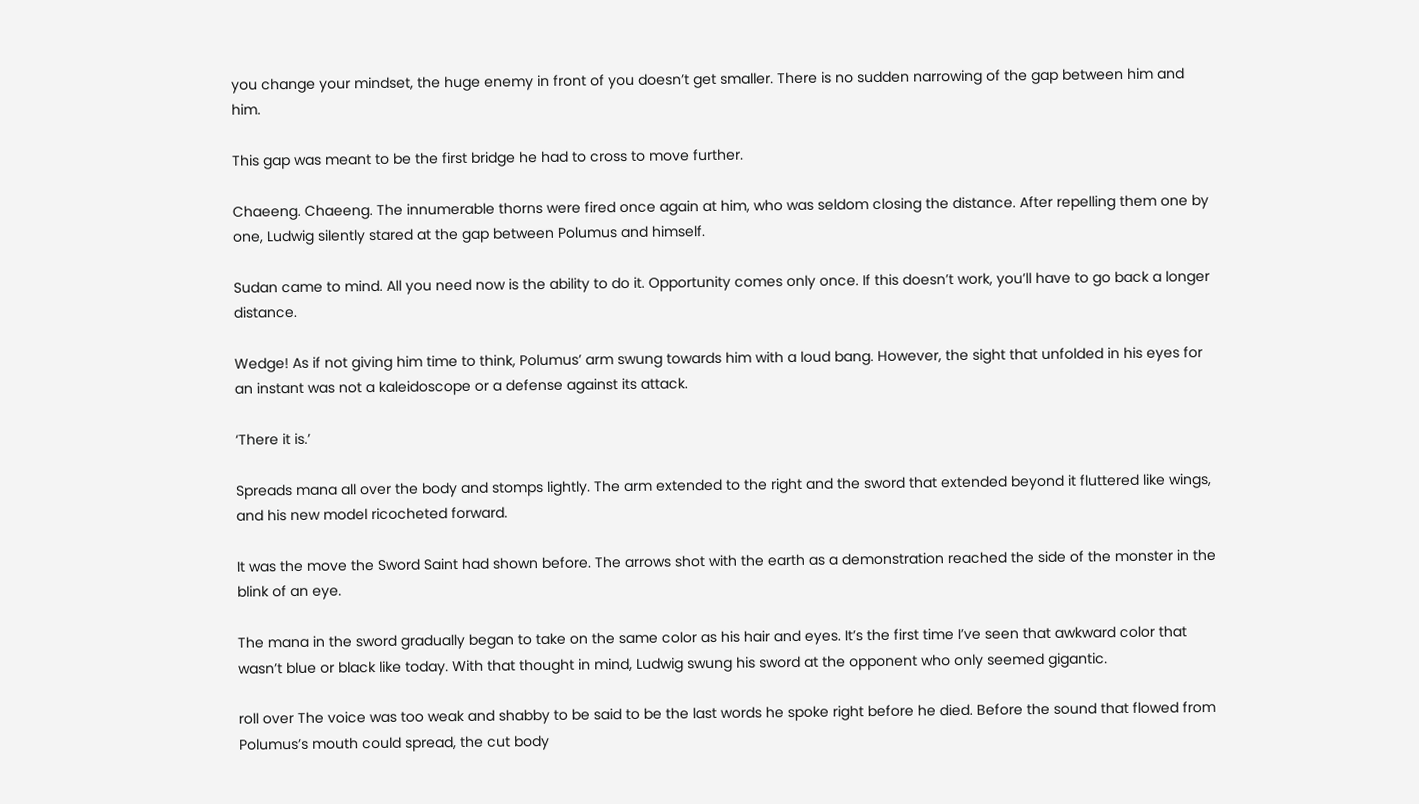you change your mindset, the huge enemy in front of you doesn’t get smaller. There is no sudden narrowing of the gap between him and him.

This gap was meant to be the first bridge he had to cross to move further.

Chaeeng. Chaeeng. The innumerable thorns were fired once again at him, who was seldom closing the distance. After repelling them one by one, Ludwig silently stared at the gap between Polumus and himself.

Sudan came to mind. All you need now is the ability to do it. Opportunity comes only once. If this doesn’t work, you’ll have to go back a longer distance.

Wedge! As if not giving him time to think, Polumus’ arm swung towards him with a loud bang. However, the sight that unfolded in his eyes for an instant was not a kaleidoscope or a defense against its attack.

‘There it is.’

Spreads mana all over the body and stomps lightly. The arm extended to the right and the sword that extended beyond it fluttered like wings, and his new model ricocheted forward.

It was the move the Sword Saint had shown before. The arrows shot with the earth as a demonstration reached the side of the monster in the blink of an eye.

The mana in the sword gradually began to take on the same color as his hair and eyes. It’s the first time I’ve seen that awkward color that wasn’t blue or black like today. With that thought in mind, Ludwig swung his sword at the opponent who only seemed gigantic.

roll over The voice was too weak and shabby to be said to be the last words he spoke right before he died. Before the sound that flowed from Polumus’s mouth could spread, the cut body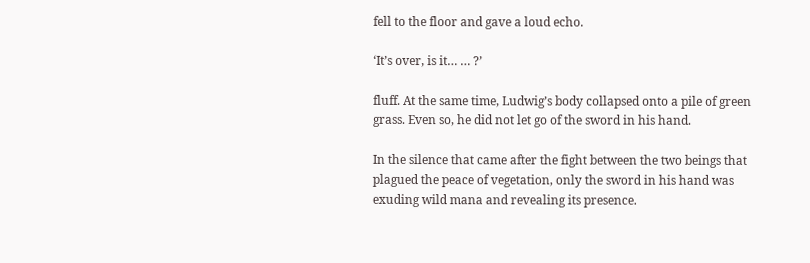fell to the floor and gave a loud echo.

‘It’s over, is it… … ?’

fluff. At the same time, Ludwig’s body collapsed onto a pile of green grass. Even so, he did not let go of the sword in his hand.

In the silence that came after the fight between the two beings that plagued the peace of vegetation, only the sword in his hand was exuding wild mana and revealing its presence.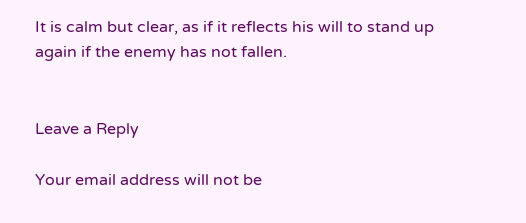It is calm but clear, as if it reflects his will to stand up again if the enemy has not fallen.


Leave a Reply

Your email address will not be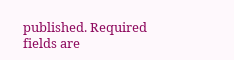published. Required fields are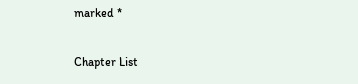marked *

Chapter List